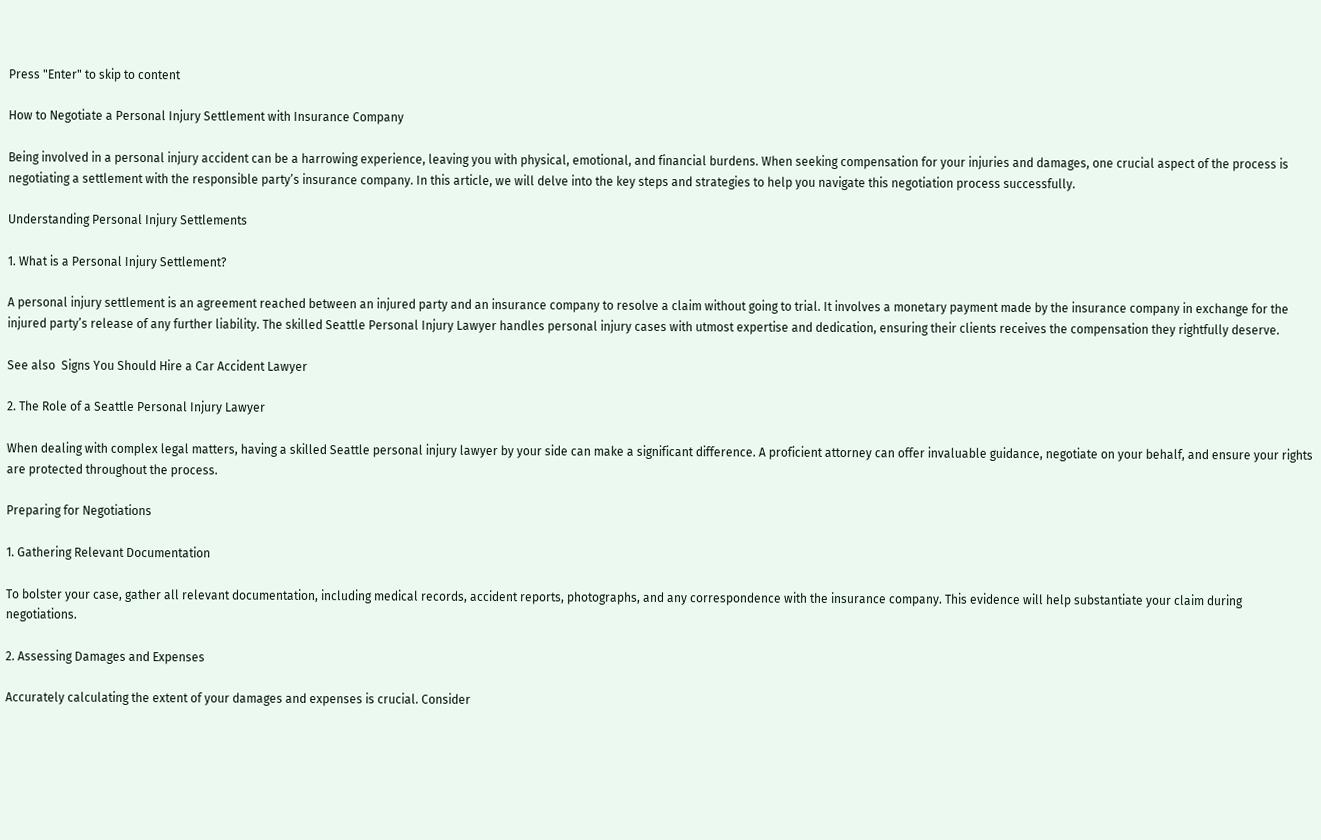Press "Enter" to skip to content

How to Negotiate a Personal Injury Settlement with Insurance Company

Being involved in a personal injury accident can be a harrowing experience, leaving you with physical, emotional, and financial burdens. When seeking compensation for your injuries and damages, one crucial aspect of the process is negotiating a settlement with the responsible party’s insurance company. In this article, we will delve into the key steps and strategies to help you navigate this negotiation process successfully.

Understanding Personal Injury Settlements

1. What is a Personal Injury Settlement?

A personal injury settlement is an agreement reached between an injured party and an insurance company to resolve a claim without going to trial. It involves a monetary payment made by the insurance company in exchange for the injured party’s release of any further liability. The skilled Seattle Personal Injury Lawyer handles personal injury cases with utmost expertise and dedication, ensuring their clients receives the compensation they rightfully deserve.

See also  Signs You Should Hire a Car Accident Lawyer

2. The Role of a Seattle Personal Injury Lawyer

When dealing with complex legal matters, having a skilled Seattle personal injury lawyer by your side can make a significant difference. A proficient attorney can offer invaluable guidance, negotiate on your behalf, and ensure your rights are protected throughout the process.

Preparing for Negotiations

1. Gathering Relevant Documentation

To bolster your case, gather all relevant documentation, including medical records, accident reports, photographs, and any correspondence with the insurance company. This evidence will help substantiate your claim during negotiations.

2. Assessing Damages and Expenses

Accurately calculating the extent of your damages and expenses is crucial. Consider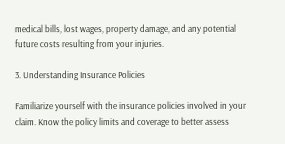medical bills, lost wages, property damage, and any potential future costs resulting from your injuries.

3. Understanding Insurance Policies

Familiarize yourself with the insurance policies involved in your claim. Know the policy limits and coverage to better assess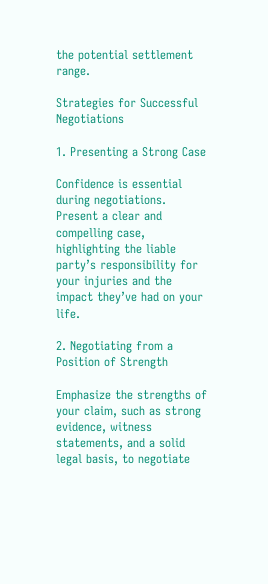the potential settlement range.

Strategies for Successful Negotiations

1. Presenting a Strong Case

Confidence is essential during negotiations. Present a clear and compelling case, highlighting the liable party’s responsibility for your injuries and the impact they’ve had on your life.

2. Negotiating from a Position of Strength

Emphasize the strengths of your claim, such as strong evidence, witness statements, and a solid legal basis, to negotiate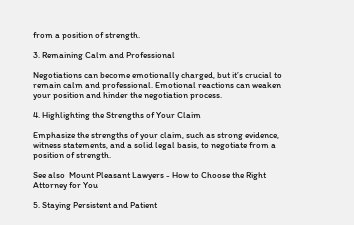from a position of strength.

3. Remaining Calm and Professional

Negotiations can become emotionally charged, but it’s crucial to remain calm and professional. Emotional reactions can weaken your position and hinder the negotiation process.

4. Highlighting the Strengths of Your Claim

Emphasize the strengths of your claim, such as strong evidence, witness statements, and a solid legal basis, to negotiate from a position of strength.

See also  Mount Pleasant Lawyers - How to Choose the Right Attorney for You

5. Staying Persistent and Patient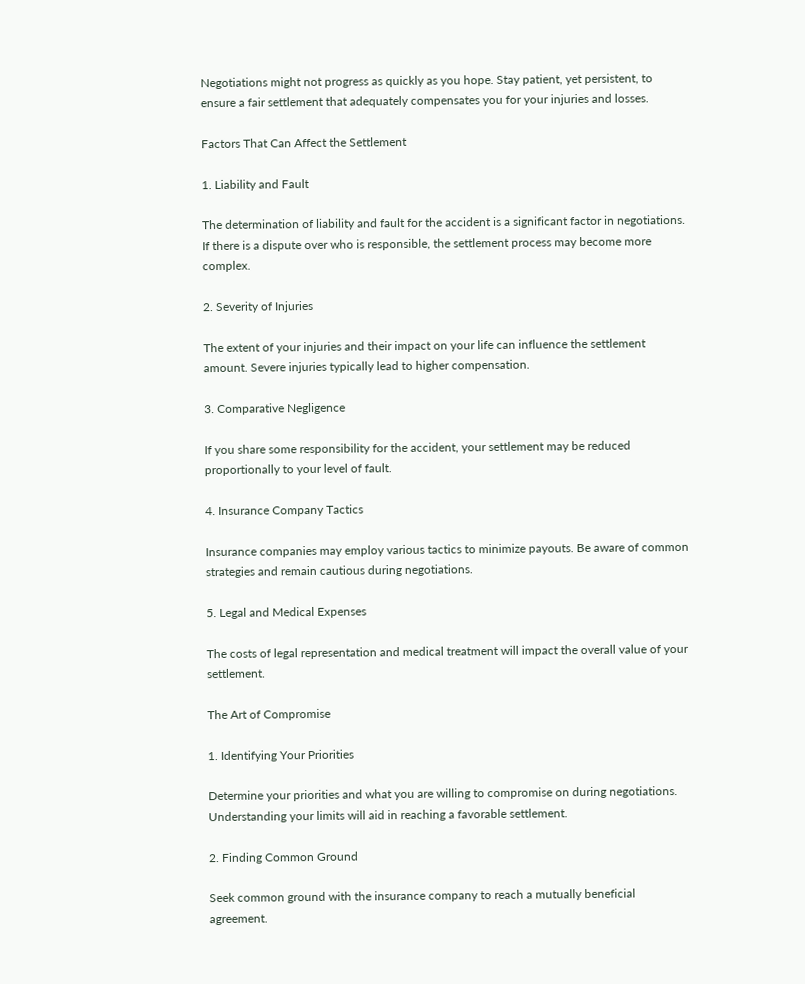Negotiations might not progress as quickly as you hope. Stay patient, yet persistent, to ensure a fair settlement that adequately compensates you for your injuries and losses.

Factors That Can Affect the Settlement

1. Liability and Fault

The determination of liability and fault for the accident is a significant factor in negotiations. If there is a dispute over who is responsible, the settlement process may become more complex.

2. Severity of Injuries

The extent of your injuries and their impact on your life can influence the settlement amount. Severe injuries typically lead to higher compensation.

3. Comparative Negligence

If you share some responsibility for the accident, your settlement may be reduced proportionally to your level of fault.

4. Insurance Company Tactics

Insurance companies may employ various tactics to minimize payouts. Be aware of common strategies and remain cautious during negotiations.

5. Legal and Medical Expenses

The costs of legal representation and medical treatment will impact the overall value of your settlement.

The Art of Compromise

1. Identifying Your Priorities

Determine your priorities and what you are willing to compromise on during negotiations. Understanding your limits will aid in reaching a favorable settlement.

2. Finding Common Ground

Seek common ground with the insurance company to reach a mutually beneficial agreement.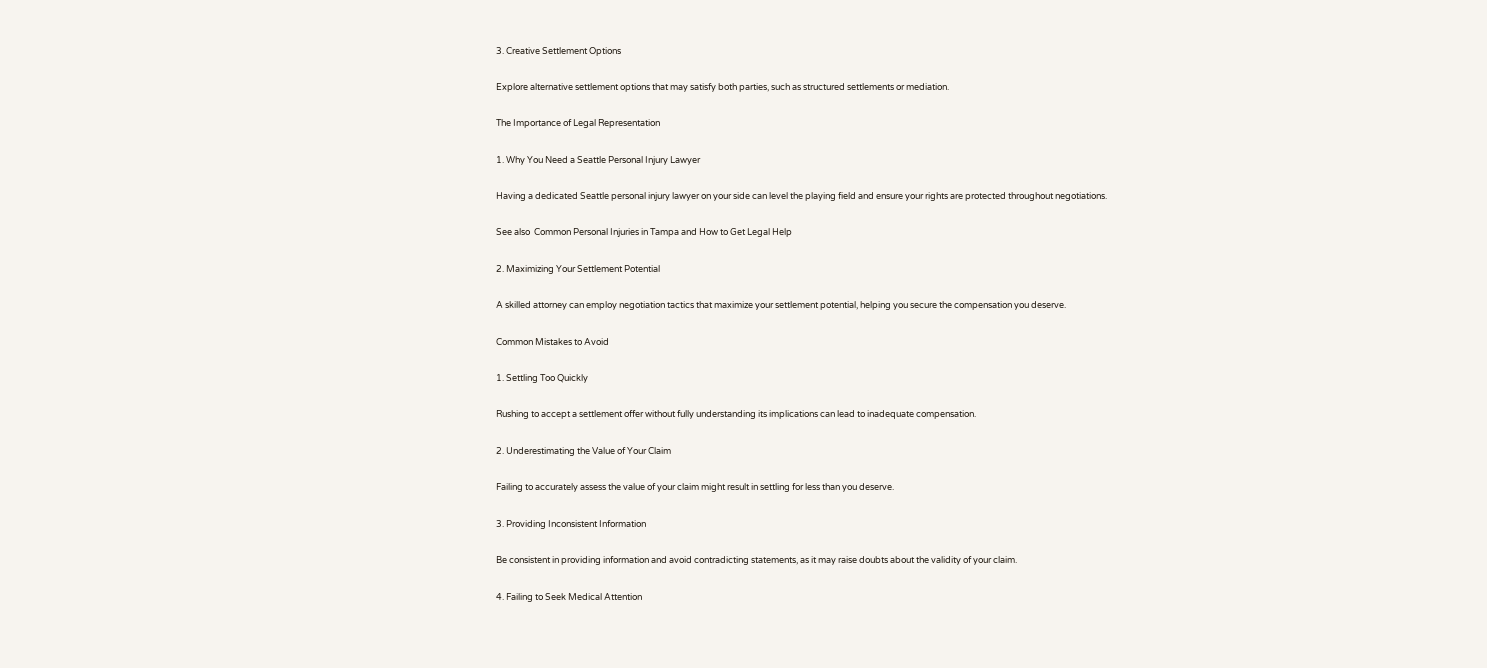3. Creative Settlement Options

Explore alternative settlement options that may satisfy both parties, such as structured settlements or mediation.

The Importance of Legal Representation

1. Why You Need a Seattle Personal Injury Lawyer

Having a dedicated Seattle personal injury lawyer on your side can level the playing field and ensure your rights are protected throughout negotiations.

See also  Common Personal Injuries in Tampa and How to Get Legal Help

2. Maximizing Your Settlement Potential

A skilled attorney can employ negotiation tactics that maximize your settlement potential, helping you secure the compensation you deserve.

Common Mistakes to Avoid

1. Settling Too Quickly

Rushing to accept a settlement offer without fully understanding its implications can lead to inadequate compensation.

2. Underestimating the Value of Your Claim

Failing to accurately assess the value of your claim might result in settling for less than you deserve.

3. Providing Inconsistent Information

Be consistent in providing information and avoid contradicting statements, as it may raise doubts about the validity of your claim.

4. Failing to Seek Medical Attention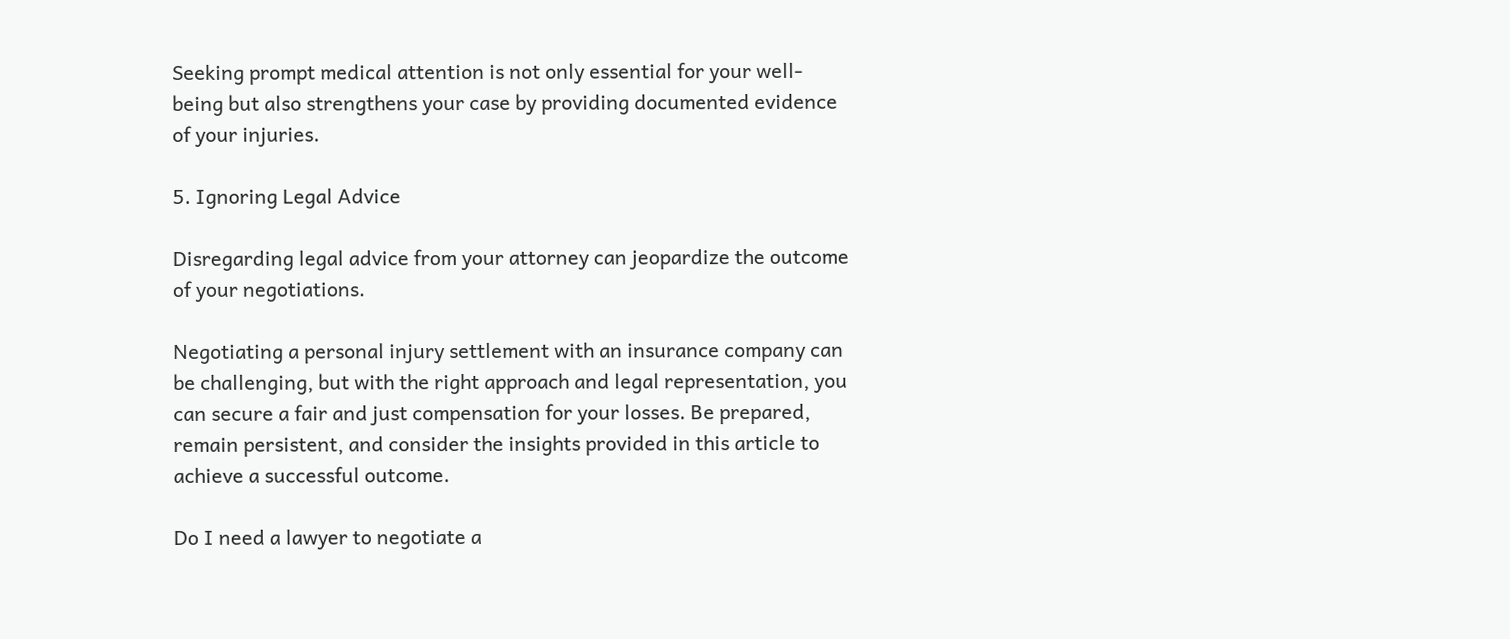Seeking prompt medical attention is not only essential for your well-being but also strengthens your case by providing documented evidence of your injuries.

5. Ignoring Legal Advice

Disregarding legal advice from your attorney can jeopardize the outcome of your negotiations.

Negotiating a personal injury settlement with an insurance company can be challenging, but with the right approach and legal representation, you can secure a fair and just compensation for your losses. Be prepared, remain persistent, and consider the insights provided in this article to achieve a successful outcome.

Do I need a lawyer to negotiate a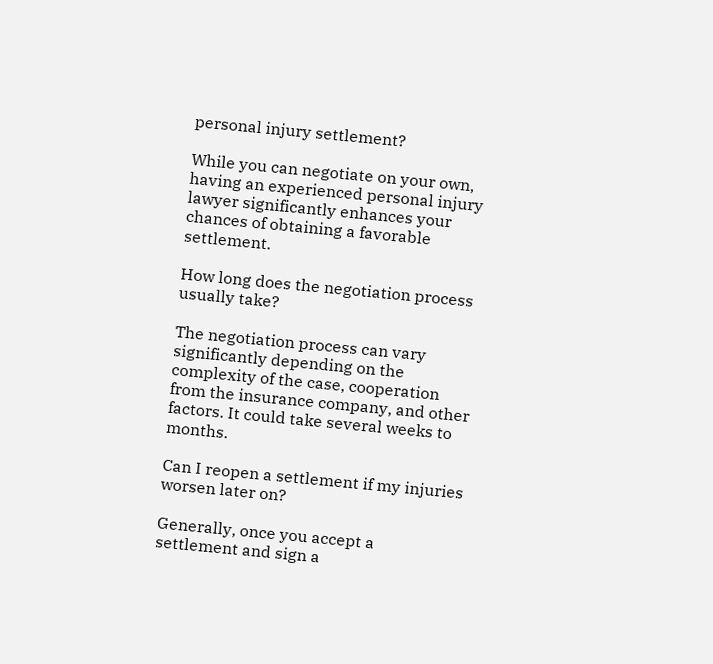personal injury settlement?

While you can negotiate on your own, having an experienced personal injury lawyer significantly enhances your chances of obtaining a favorable settlement.

How long does the negotiation process usually take?

The negotiation process can vary significantly depending on the complexity of the case, cooperation from the insurance company, and other factors. It could take several weeks to months.

Can I reopen a settlement if my injuries worsen later on?

Generally, once you accept a settlement and sign a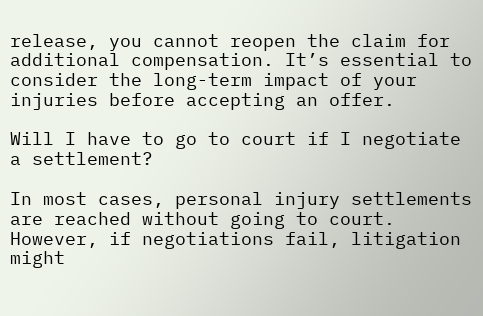release, you cannot reopen the claim for additional compensation. It’s essential to consider the long-term impact of your injuries before accepting an offer.

Will I have to go to court if I negotiate a settlement?

In most cases, personal injury settlements are reached without going to court. However, if negotiations fail, litigation might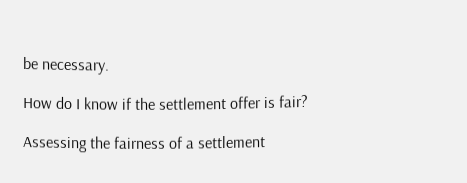be necessary.

How do I know if the settlement offer is fair?

Assessing the fairness of a settlement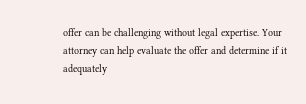offer can be challenging without legal expertise. Your attorney can help evaluate the offer and determine if it adequately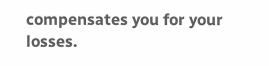compensates you for your losses.